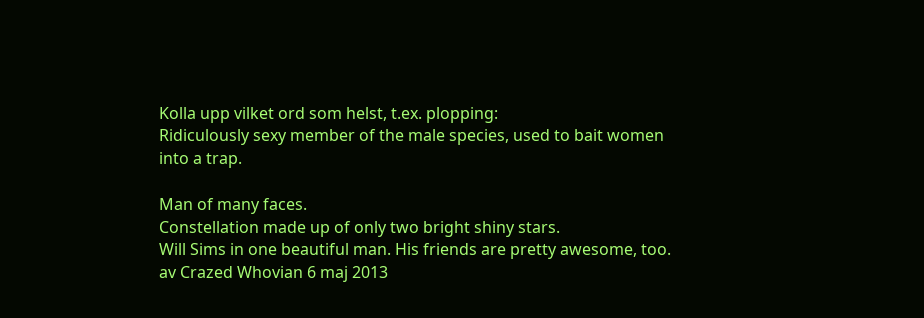Kolla upp vilket ord som helst, t.ex. plopping:
Ridiculously sexy member of the male species, used to bait women into a trap.

Man of many faces.
Constellation made up of only two bright shiny stars.
Will Sims in one beautiful man. His friends are pretty awesome, too.
av Crazed Whovian 6 maj 2013